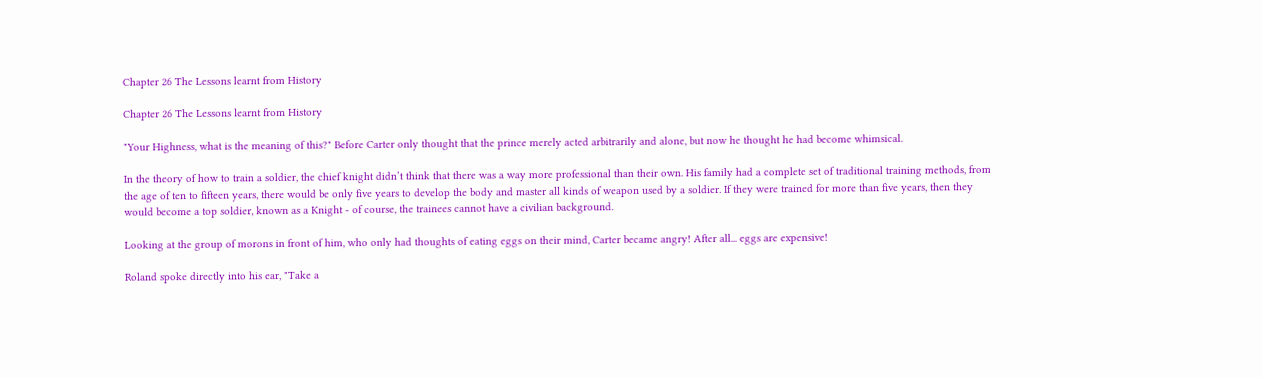Chapter 26 The Lessons learnt from History

Chapter 26 The Lessons learnt from History

"Your Highness, what is the meaning of this?" Before Carter only thought that the prince merely acted arbitrarily and alone, but now he thought he had become whimsical.

In the theory of how to train a soldier, the chief knight didn’t think that there was a way more professional than their own. His family had a complete set of traditional training methods, from the age of ten to fifteen years, there would be only five years to develop the body and master all kinds of weapon used by a soldier. If they were trained for more than five years, then they would become a top soldier, known as a Knight - of course, the trainees cannot have a civilian background.

Looking at the group of morons in front of him, who only had thoughts of eating eggs on their mind, Carter became angry! After all... eggs are expensive!

Roland spoke directly into his ear, "Take a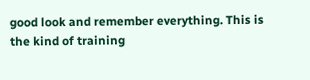good look and remember everything. This is the kind of training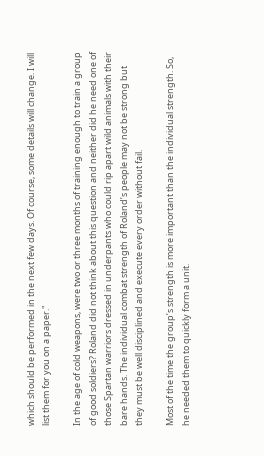which should be performed in the next few days. Of course, some details will change. I will list them for you on a paper."

In the age of cold weapons, were two or three months of training enough to train a group of good soldiers? Roland did not think about this question and neither did he need one of those Spartan warriors dressed in underpants who could rip apart wild animals with their bare hands. The individual combat strength of Roland’s people may not be strong but they must be well disciplined and execute every order without fail.

Most of the time the group’s strength is more important than the individual strength. So, he needed them to quickly form a unit.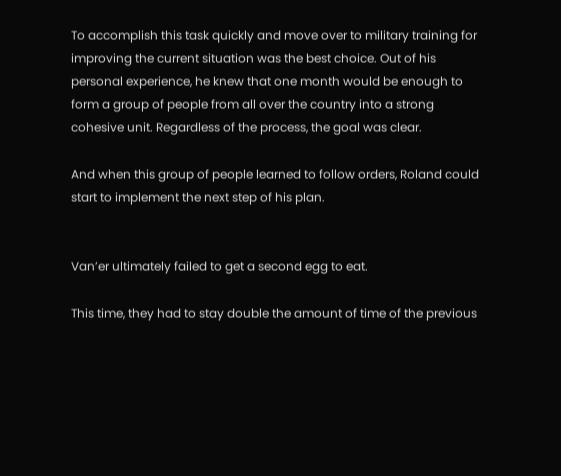To accomplish this task quickly and move over to military training for improving the current situation was the best choice. Out of his personal experience, he knew that one month would be enough to form a group of people from all over the country into a strong cohesive unit. Regardless of the process, the goal was clear.

And when this group of people learned to follow orders, Roland could start to implement the next step of his plan.


Van’er ultimately failed to get a second egg to eat.

This time, they had to stay double the amount of time of the previous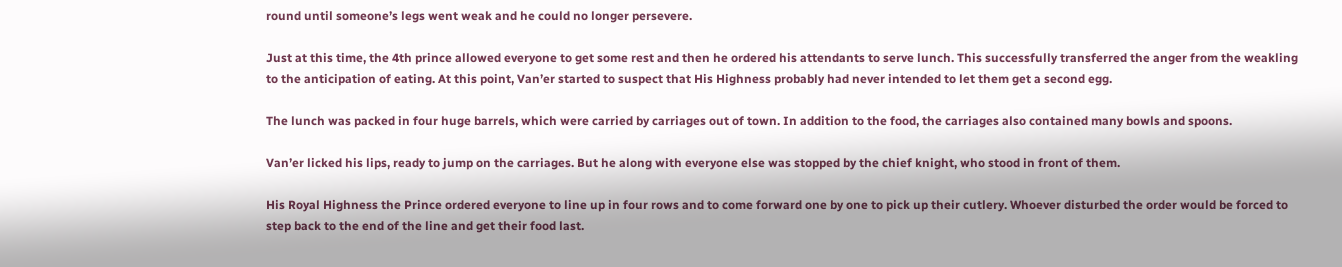round until someone’s legs went weak and he could no longer persevere.

Just at this time, the 4th prince allowed everyone to get some rest and then he ordered his attendants to serve lunch. This successfully transferred the anger from the weakling to the anticipation of eating. At this point, Van’er started to suspect that His Highness probably had never intended to let them get a second egg.

The lunch was packed in four huge barrels, which were carried by carriages out of town. In addition to the food, the carriages also contained many bowls and spoons.

Van’er licked his lips, ready to jump on the carriages. But he along with everyone else was stopped by the chief knight, who stood in front of them.

His Royal Highness the Prince ordered everyone to line up in four rows and to come forward one by one to pick up their cutlery. Whoever disturbed the order would be forced to step back to the end of the line and get their food last.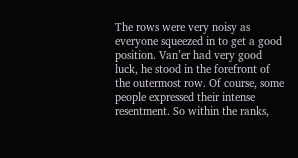The rows were very noisy as everyone squeezed in to get a good position. Van’er had very good luck, he stood in the forefront of the outermost row. Of course, some people expressed their intense resentment. So within the ranks,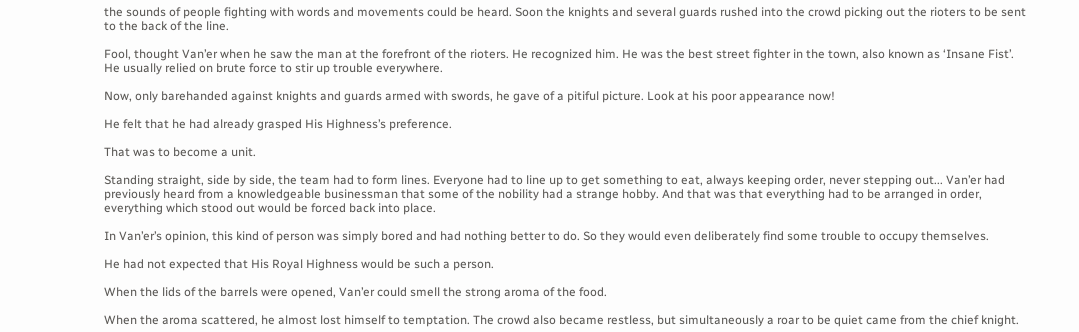the sounds of people fighting with words and movements could be heard. Soon the knights and several guards rushed into the crowd picking out the rioters to be sent to the back of the line.

Fool, thought Van’er when he saw the man at the forefront of the rioters. He recognized him. He was the best street fighter in the town, also known as ‘Insane Fist’. He usually relied on brute force to stir up trouble everywhere.

Now, only barehanded against knights and guards armed with swords, he gave of a pitiful picture. Look at his poor appearance now!

He felt that he had already grasped His Highness’s preference.

That was to become a unit.

Standing straight, side by side, the team had to form lines. Everyone had to line up to get something to eat, always keeping order, never stepping out... Van’er had previously heard from a knowledgeable businessman that some of the nobility had a strange hobby. And that was that everything had to be arranged in order, everything which stood out would be forced back into place.

In Van’er’s opinion, this kind of person was simply bored and had nothing better to do. So they would even deliberately find some trouble to occupy themselves.

He had not expected that His Royal Highness would be such a person.

When the lids of the barrels were opened, Van’er could smell the strong aroma of the food.

When the aroma scattered, he almost lost himself to temptation. The crowd also became restless, but simultaneously a roar to be quiet came from the chief knight.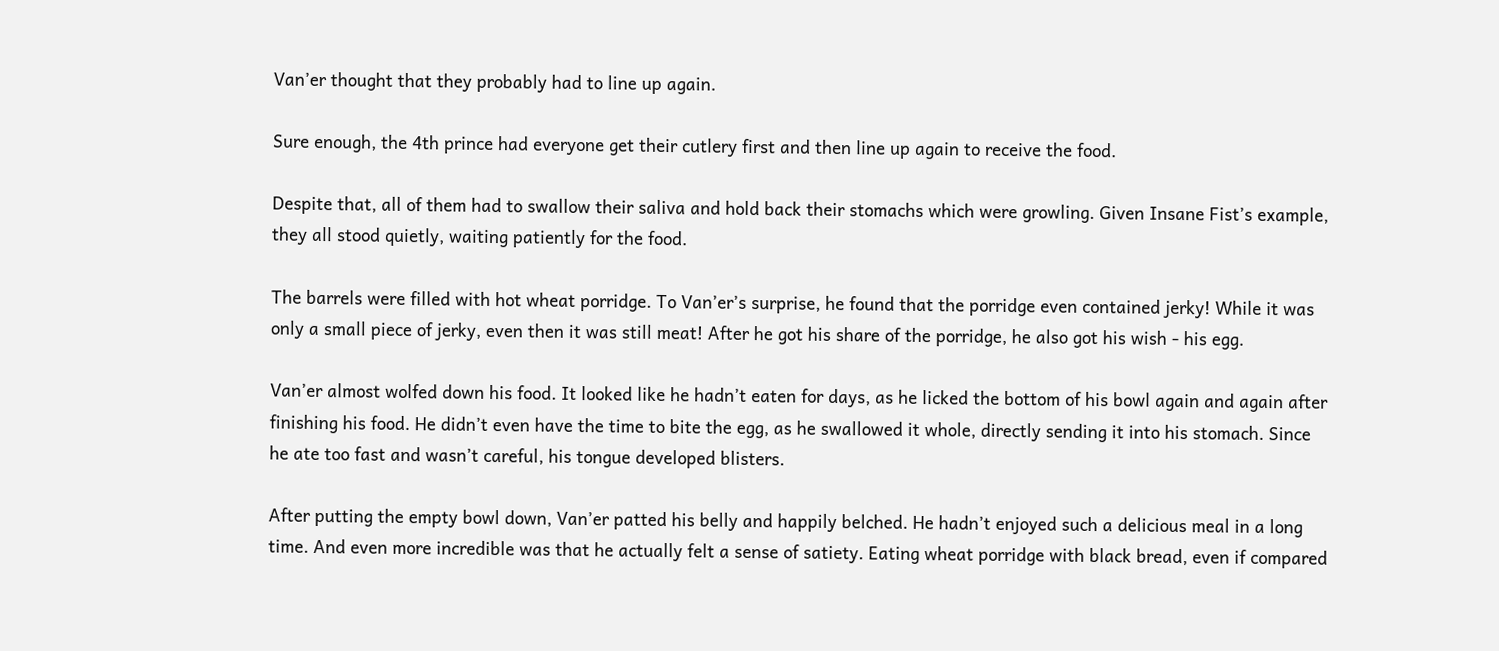Van’er thought that they probably had to line up again.

Sure enough, the 4th prince had everyone get their cutlery first and then line up again to receive the food.

Despite that, all of them had to swallow their saliva and hold back their stomachs which were growling. Given Insane Fist’s example, they all stood quietly, waiting patiently for the food.

The barrels were filled with hot wheat porridge. To Van’er’s surprise, he found that the porridge even contained jerky! While it was only a small piece of jerky, even then it was still meat! After he got his share of the porridge, he also got his wish - his egg.

Van’er almost wolfed down his food. It looked like he hadn’t eaten for days, as he licked the bottom of his bowl again and again after finishing his food. He didn’t even have the time to bite the egg, as he swallowed it whole, directly sending it into his stomach. Since he ate too fast and wasn’t careful, his tongue developed blisters.

After putting the empty bowl down, Van’er patted his belly and happily belched. He hadn’t enjoyed such a delicious meal in a long time. And even more incredible was that he actually felt a sense of satiety. Eating wheat porridge with black bread, even if compared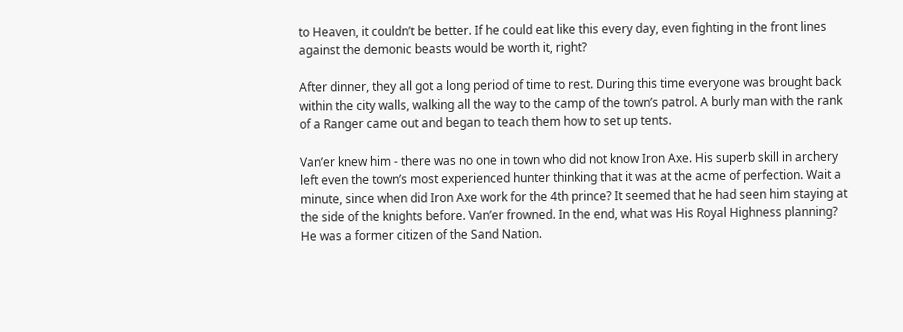to Heaven, it couldn’t be better. If he could eat like this every day, even fighting in the front lines against the demonic beasts would be worth it, right?

After dinner, they all got a long period of time to rest. During this time everyone was brought back within the city walls, walking all the way to the camp of the town’s patrol. A burly man with the rank of a Ranger came out and began to teach them how to set up tents.

Van’er knew him - there was no one in town who did not know Iron Axe. His superb skill in archery left even the town’s most experienced hunter thinking that it was at the acme of perfection. Wait a minute, since when did Iron Axe work for the 4th prince? It seemed that he had seen him staying at the side of the knights before. Van’er frowned. In the end, what was His Royal Highness planning? He was a former citizen of the Sand Nation.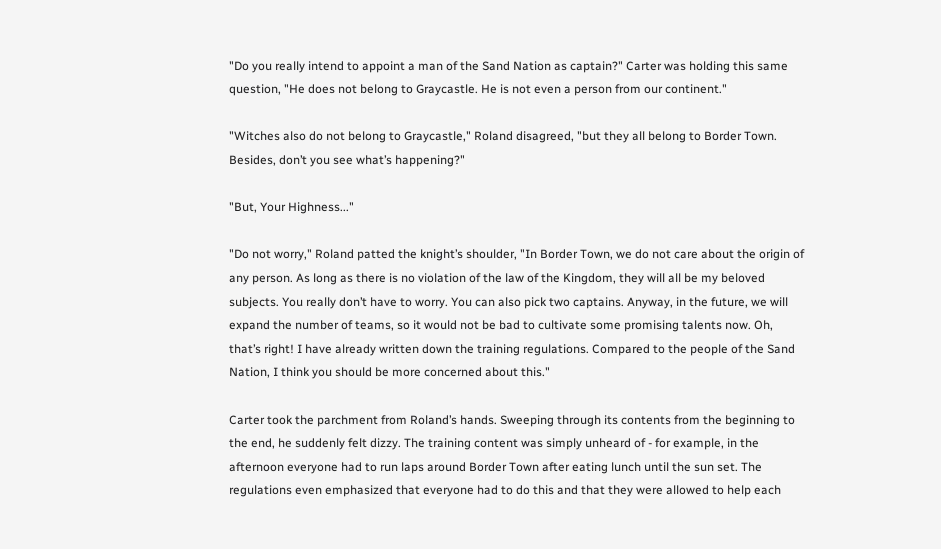"Do you really intend to appoint a man of the Sand Nation as captain?" Carter was holding this same question, "He does not belong to Graycastle. He is not even a person from our continent."

"Witches also do not belong to Graycastle," Roland disagreed, "but they all belong to Border Town. Besides, don’t you see what’s happening?"

"But, Your Highness..."

"Do not worry," Roland patted the knight’s shoulder, "In Border Town, we do not care about the origin of any person. As long as there is no violation of the law of the Kingdom, they will all be my beloved subjects. You really don’t have to worry. You can also pick two captains. Anyway, in the future, we will expand the number of teams, so it would not be bad to cultivate some promising talents now. Oh, that’s right! I have already written down the training regulations. Compared to the people of the Sand Nation, I think you should be more concerned about this."

Carter took the parchment from Roland’s hands. Sweeping through its contents from the beginning to the end, he suddenly felt dizzy. The training content was simply unheard of - for example, in the afternoon everyone had to run laps around Border Town after eating lunch until the sun set. The regulations even emphasized that everyone had to do this and that they were allowed to help each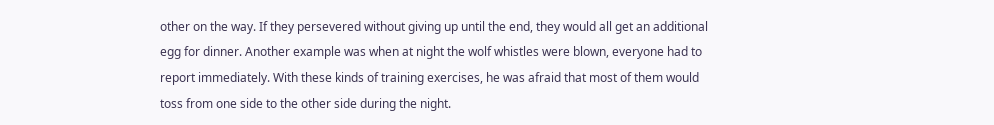other on the way. If they persevered without giving up until the end, they would all get an additional egg for dinner. Another example was when at night the wolf whistles were blown, everyone had to report immediately. With these kinds of training exercises, he was afraid that most of them would toss from one side to the other side during the night.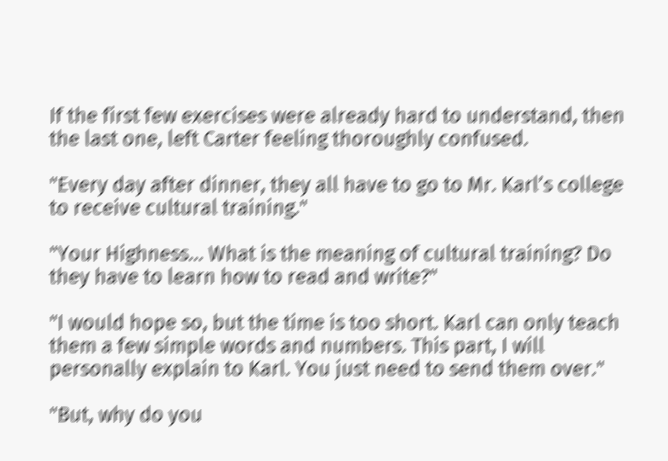If the first few exercises were already hard to understand, then the last one, left Carter feeling thoroughly confused.

"Every day after dinner, they all have to go to Mr. Karl’s college to receive cultural training."

"Your Highness... What is the meaning of cultural training? Do they have to learn how to read and write?"

"I would hope so, but the time is too short. Karl can only teach them a few simple words and numbers. This part, I will personally explain to Karl. You just need to send them over."

"But, why do you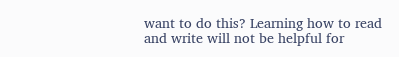want to do this? Learning how to read and write will not be helpful for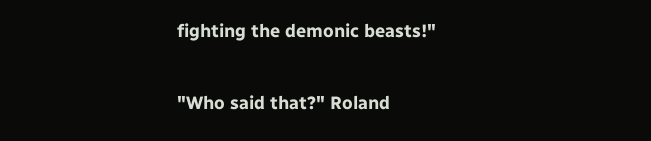fighting the demonic beasts!"

"Who said that?" Roland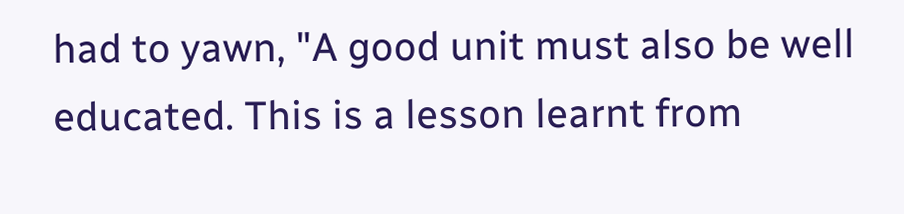had to yawn, "A good unit must also be well educated. This is a lesson learnt from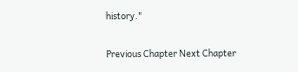history."

Previous Chapter Next Chapter